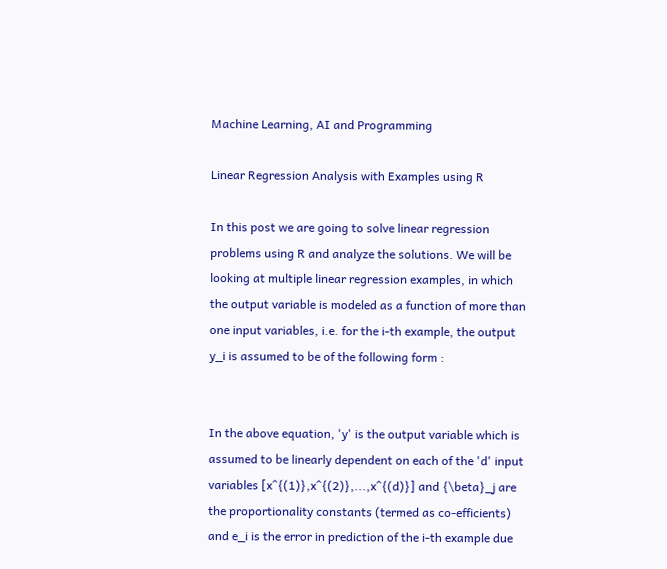Machine Learning, AI and Programming

Linear Regression Analysis with Examples using R

In this post we are going to solve linear regression problems using R and analyze the solutions. We will be looking at multiple linear regression examples, in which the output variable is modeled as a function of more than one input variables, i.e. for the i-th example, the output y_i is assumed to be of the following form :


In the above equation, 'y' is the output variable which is assumed to be linearly dependent on each of the 'd' input variables [x^{(1)},x^{(2)},...,x^{(d)}] and {\beta}_j are the proportionality constants (termed as co-efficients) and e_i is the error in prediction of the i-th example due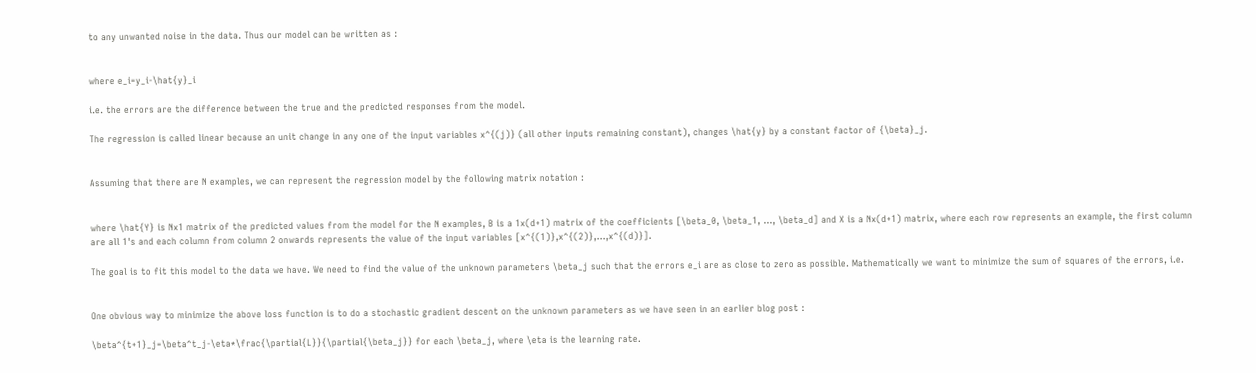to any unwanted noise in the data. Thus our model can be written as :


where e_i=y_i-\hat{y}_i

i.e. the errors are the difference between the true and the predicted responses from the model.

The regression is called linear because an unit change in any one of the input variables x^{(j)} (all other inputs remaining constant), changes \hat{y} by a constant factor of {\beta}_j.


Assuming that there are N examples, we can represent the regression model by the following matrix notation :


where \hat{Y} is Nx1 matrix of the predicted values from the model for the N examples, B is a 1x(d+1) matrix of the coefficients [\beta_0, \beta_1, ..., \beta_d] and X is a Nx(d+1) matrix, where each row represents an example, the first column are all 1's and each column from column 2 onwards represents the value of the input variables [x^{(1)},x^{(2)},...,x^{(d)}].

The goal is to fit this model to the data we have. We need to find the value of the unknown parameters \beta_j such that the errors e_i are as close to zero as possible. Mathematically we want to minimize the sum of squares of the errors, i.e.


One obvious way to minimize the above loss function is to do a stochastic gradient descent on the unknown parameters as we have seen in an earlier blog post :

\beta^{t+1}_j=\beta^t_j-\eta*\frac{\partial{L}}{\partial{\beta_j}} for each \beta_j, where \eta is the learning rate.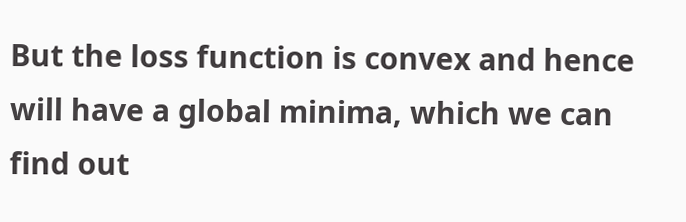But the loss function is convex and hence will have a global minima, which we can find out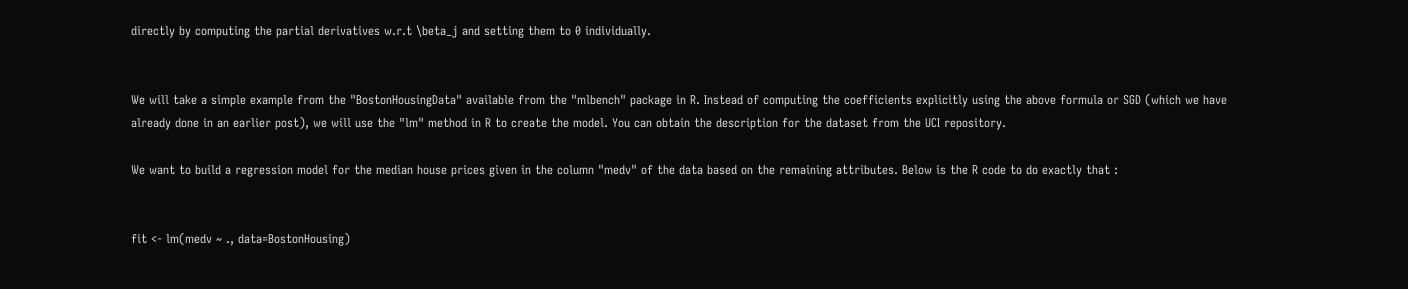directly by computing the partial derivatives w.r.t \beta_j and setting them to 0 individually.


We will take a simple example from the "BostonHousingData" available from the "mlbench" package in R. Instead of computing the coefficients explicitly using the above formula or SGD (which we have already done in an earlier post), we will use the "lm" method in R to create the model. You can obtain the description for the dataset from the UCI repository.

We want to build a regression model for the median house prices given in the column "medv" of the data based on the remaining attributes. Below is the R code to do exactly that :


fit <- lm(medv ~ ., data=BostonHousing)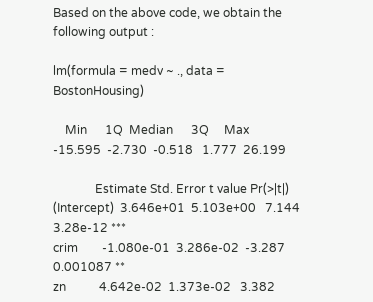Based on the above code, we obtain the following output :

lm(formula = medv ~ ., data = BostonHousing)

    Min      1Q  Median      3Q     Max
-15.595  -2.730  -0.518   1.777  26.199

              Estimate Std. Error t value Pr(>|t|)
(Intercept)  3.646e+01  5.103e+00   7.144 3.28e-12 ***
crim        -1.080e-01  3.286e-02  -3.287 0.001087 **
zn           4.642e-02  1.373e-02   3.382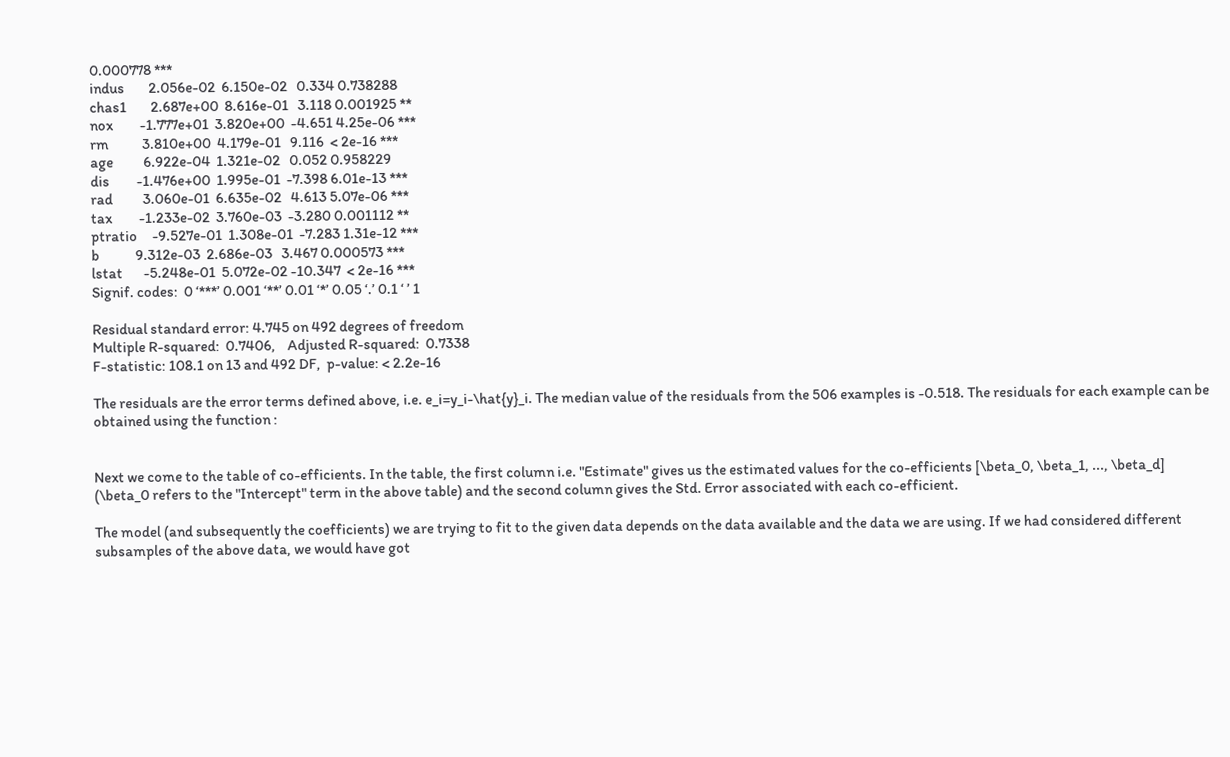0.000778 ***
indus        2.056e-02  6.150e-02   0.334 0.738288
chas1        2.687e+00  8.616e-01   3.118 0.001925 **
nox         -1.777e+01  3.820e+00  -4.651 4.25e-06 ***
rm           3.810e+00  4.179e-01   9.116  < 2e-16 ***
age          6.922e-04  1.321e-02   0.052 0.958229
dis         -1.476e+00  1.995e-01  -7.398 6.01e-13 ***
rad          3.060e-01  6.635e-02   4.613 5.07e-06 ***
tax         -1.233e-02  3.760e-03  -3.280 0.001112 **
ptratio     -9.527e-01  1.308e-01  -7.283 1.31e-12 ***
b            9.312e-03  2.686e-03   3.467 0.000573 ***
lstat       -5.248e-01  5.072e-02 -10.347  < 2e-16 ***
Signif. codes:  0 ‘***’ 0.001 ‘**’ 0.01 ‘*’ 0.05 ‘.’ 0.1 ‘ ’ 1

Residual standard error: 4.745 on 492 degrees of freedom
Multiple R-squared:  0.7406,    Adjusted R-squared:  0.7338
F-statistic: 108.1 on 13 and 492 DF,  p-value: < 2.2e-16

The residuals are the error terms defined above, i.e. e_i=y_i-\hat{y}_i. The median value of the residuals from the 506 examples is -0.518. The residuals for each example can be obtained using the function :


Next we come to the table of co-efficients. In the table, the first column i.e. "Estimate" gives us the estimated values for the co-efficients [\beta_0, \beta_1, ..., \beta_d] (\beta_0 refers to the "Intercept" term in the above table) and the second column gives the Std. Error associated with each co-efficient.

The model (and subsequently the coefficients) we are trying to fit to the given data depends on the data available and the data we are using. If we had considered different subsamples of the above data, we would have got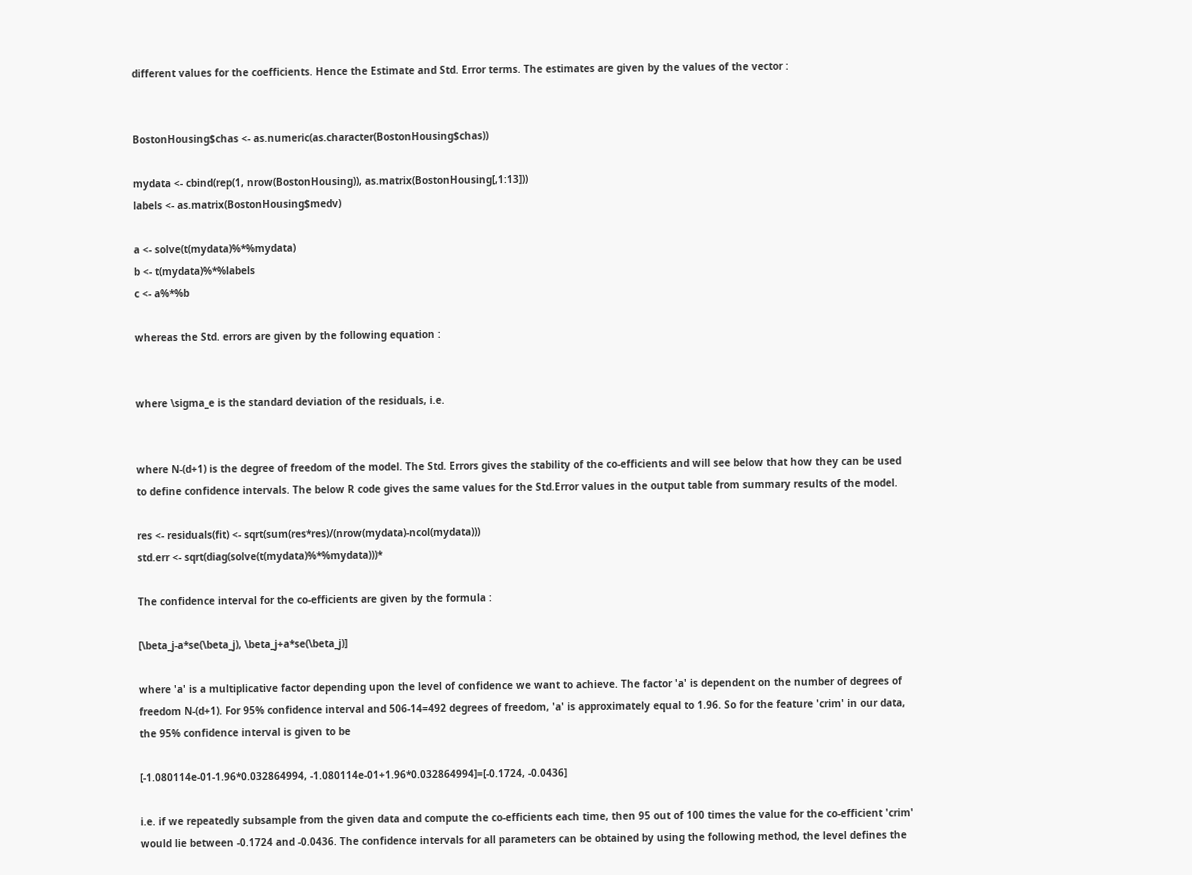different values for the coefficients. Hence the Estimate and Std. Error terms. The estimates are given by the values of the vector :


BostonHousing$chas <- as.numeric(as.character(BostonHousing$chas))

mydata <- cbind(rep(1, nrow(BostonHousing)), as.matrix(BostonHousing[,1:13]))
labels <- as.matrix(BostonHousing$medv)

a <- solve(t(mydata)%*%mydata)
b <- t(mydata)%*%labels
c <- a%*%b

whereas the Std. errors are given by the following equation :


where \sigma_e is the standard deviation of the residuals, i.e.


where N-(d+1) is the degree of freedom of the model. The Std. Errors gives the stability of the co-efficients and will see below that how they can be used to define confidence intervals. The below R code gives the same values for the Std.Error values in the output table from summary results of the model.

res <- residuals(fit) <- sqrt(sum(res*res)/(nrow(mydata)-ncol(mydata)))
std.err <- sqrt(diag(solve(t(mydata)%*%mydata)))*

The confidence interval for the co-efficients are given by the formula :

[\beta_j-a*se(\beta_j), \beta_j+a*se(\beta_j)]

where 'a' is a multiplicative factor depending upon the level of confidence we want to achieve. The factor 'a' is dependent on the number of degrees of freedom N-(d+1). For 95% confidence interval and 506-14=492 degrees of freedom, 'a' is approximately equal to 1.96. So for the feature 'crim' in our data, the 95% confidence interval is given to be

[-1.080114e-01-1.96*0.032864994, -1.080114e-01+1.96*0.032864994]=[-0.1724, -0.0436]

i.e. if we repeatedly subsample from the given data and compute the co-efficients each time, then 95 out of 100 times the value for the co-efficient 'crim' would lie between -0.1724 and -0.0436. The confidence intervals for all parameters can be obtained by using the following method, the level defines the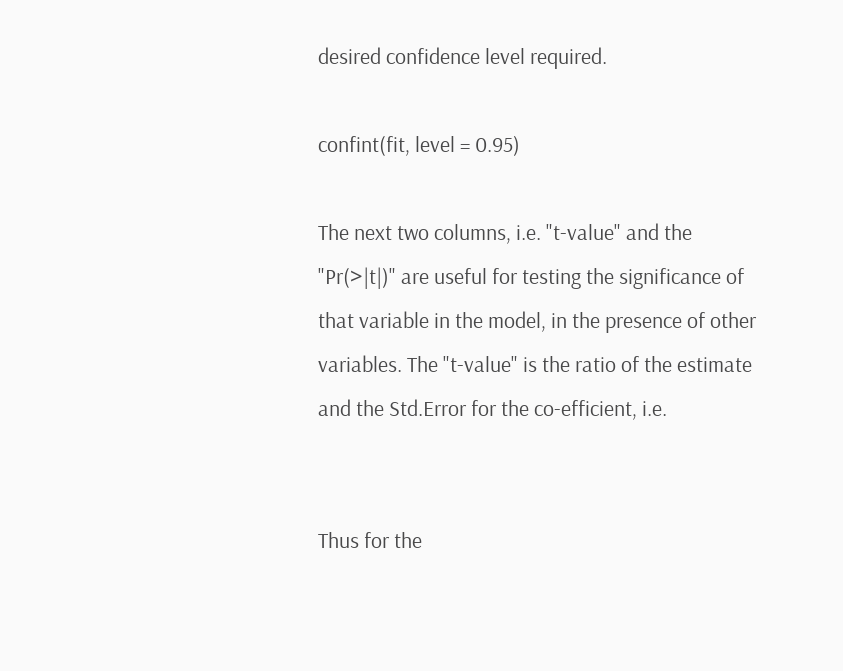desired confidence level required.

confint(fit, level = 0.95)

The next two columns, i.e. "t-value" and the "Pr(>|t|)" are useful for testing the significance of that variable in the model, in the presence of other variables. The "t-value" is the ratio of the estimate and the Std.Error for the co-efficient, i.e.


Thus for the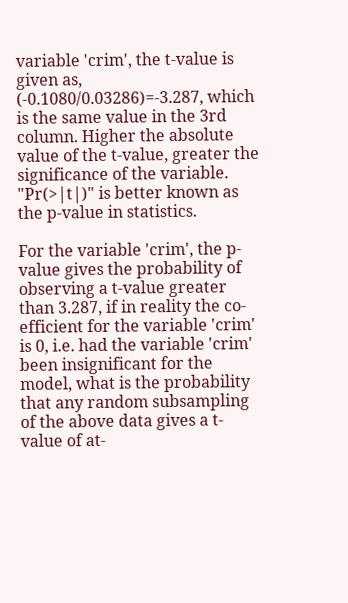variable 'crim', the t-value is given as, (-0.1080/0.03286)=-3.287, which is the same value in the 3rd column. Higher the absolute value of the t-value, greater the significance of the variable. "Pr(>|t|)" is better known as the p-value in statistics.

For the variable 'crim', the p-value gives the probability of observing a t-value greater than 3.287, if in reality the co-efficient for the variable 'crim' is 0, i.e. had the variable 'crim' been insignificant for the model, what is the probability that any random subsampling of the above data gives a t-value of at-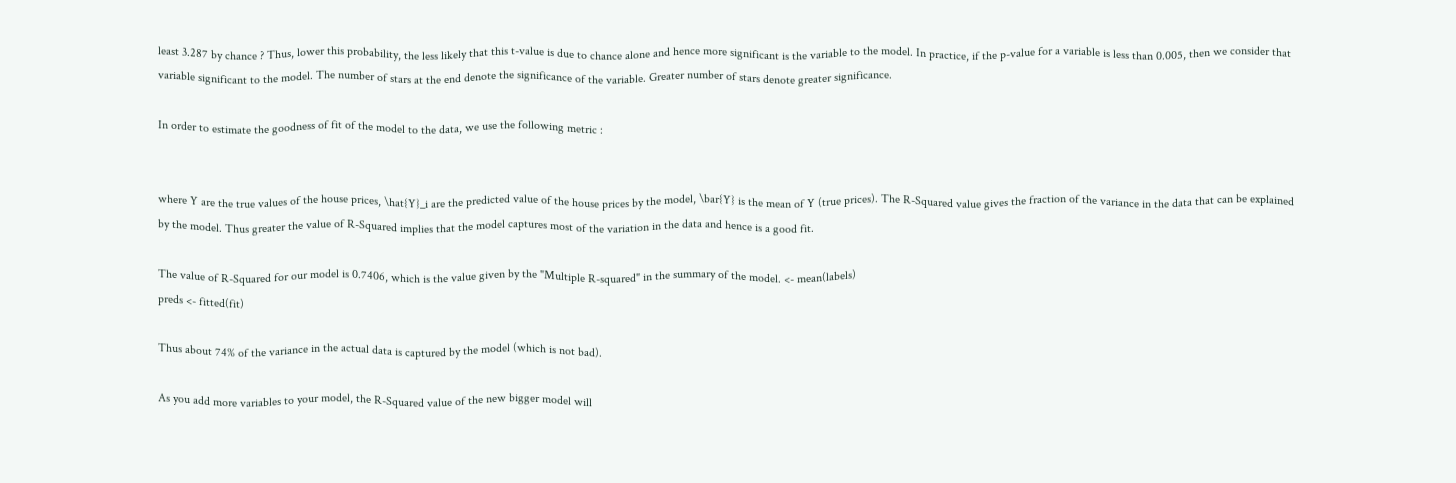least 3.287 by chance ? Thus, lower this probability, the less likely that this t-value is due to chance alone and hence more significant is the variable to the model. In practice, if the p-value for a variable is less than 0.005, then we consider that variable significant to the model. The number of stars at the end denote the significance of the variable. Greater number of stars denote greater significance.

In order to estimate the goodness of fit of the model to the data, we use the following metric :


where Y are the true values of the house prices, \hat{Y}_i are the predicted value of the house prices by the model, \bar{Y} is the mean of Y (true prices). The R-Squared value gives the fraction of the variance in the data that can be explained by the model. Thus greater the value of R-Squared implies that the model captures most of the variation in the data and hence is a good fit.

The value of R-Squared for our model is 0.7406, which is the value given by the "Multiple R-squared" in the summary of the model. <- mean(labels)
preds <- fitted(fit)

Thus about 74% of the variance in the actual data is captured by the model (which is not bad).

As you add more variables to your model, the R-Squared value of the new bigger model will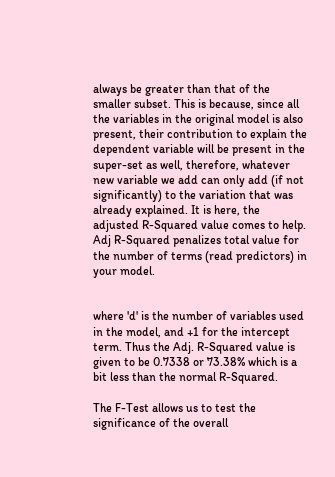always be greater than that of the smaller subset. This is because, since all the variables in the original model is also present, their contribution to explain the dependent variable will be present in the super-set as well, therefore, whatever new variable we add can only add (if not significantly) to the variation that was already explained. It is here, the adjusted R-Squared value comes to help. Adj R-Squared penalizes total value for the number of terms (read predictors) in your model.


where 'd' is the number of variables used in the model, and +1 for the intercept term. Thus the Adj. R-Squared value is given to be 0.7338 or 73.38% which is a bit less than the normal R-Squared.

The F-Test allows us to test the significance of the overall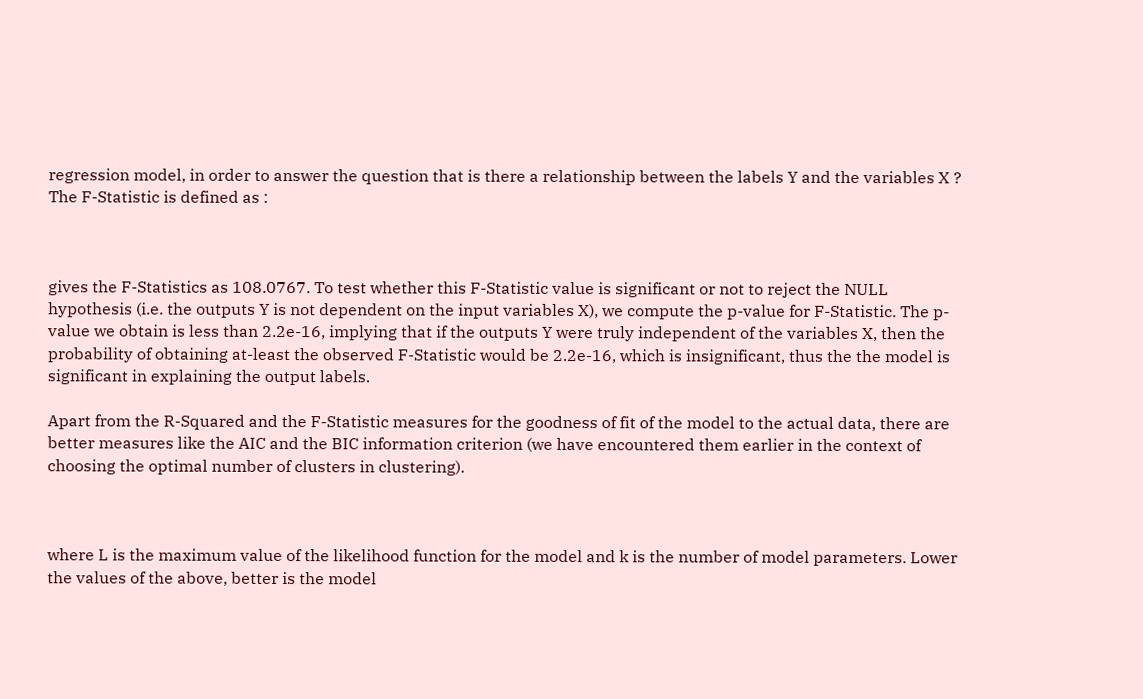regression model, in order to answer the question that is there a relationship between the labels Y and the variables X ? The F-Statistic is defined as :



gives the F-Statistics as 108.0767. To test whether this F-Statistic value is significant or not to reject the NULL hypothesis (i.e. the outputs Y is not dependent on the input variables X), we compute the p-value for F-Statistic. The p-value we obtain is less than 2.2e-16, implying that if the outputs Y were truly independent of the variables X, then the probability of obtaining at-least the observed F-Statistic would be 2.2e-16, which is insignificant, thus the the model is significant in explaining the output labels.

Apart from the R-Squared and the F-Statistic measures for the goodness of fit of the model to the actual data, there are better measures like the AIC and the BIC information criterion (we have encountered them earlier in the context of choosing the optimal number of clusters in clustering).



where L is the maximum value of the likelihood function for the model and k is the number of model parameters. Lower the values of the above, better is the model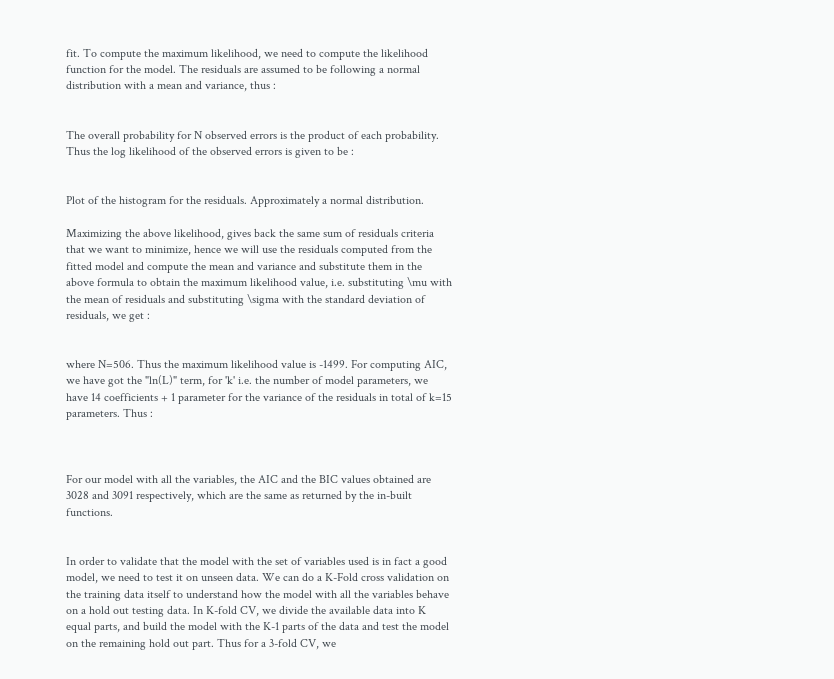fit. To compute the maximum likelihood, we need to compute the likelihood function for the model. The residuals are assumed to be following a normal distribution with a mean and variance, thus :


The overall probability for N observed errors is the product of each probability. Thus the log likelihood of the observed errors is given to be :


Plot of the histogram for the residuals. Approximately a normal distribution.

Maximizing the above likelihood, gives back the same sum of residuals criteria that we want to minimize, hence we will use the residuals computed from the fitted model and compute the mean and variance and substitute them in the above formula to obtain the maximum likelihood value, i.e. substituting \mu with the mean of residuals and substituting \sigma with the standard deviation of residuals, we get :


where N=506. Thus the maximum likelihood value is -1499. For computing AIC, we have got the "ln(L)" term, for 'k' i.e. the number of model parameters, we have 14 coefficients + 1 parameter for the variance of the residuals in total of k=15 parameters. Thus :



For our model with all the variables, the AIC and the BIC values obtained are 3028 and 3091 respectively, which are the same as returned by the in-built functions.


In order to validate that the model with the set of variables used is in fact a good model, we need to test it on unseen data. We can do a K-Fold cross validation on the training data itself to understand how the model with all the variables behave on a hold out testing data. In K-fold CV, we divide the available data into K equal parts, and build the model with the K-1 parts of the data and test the model on the remaining hold out part. Thus for a 3-fold CV, we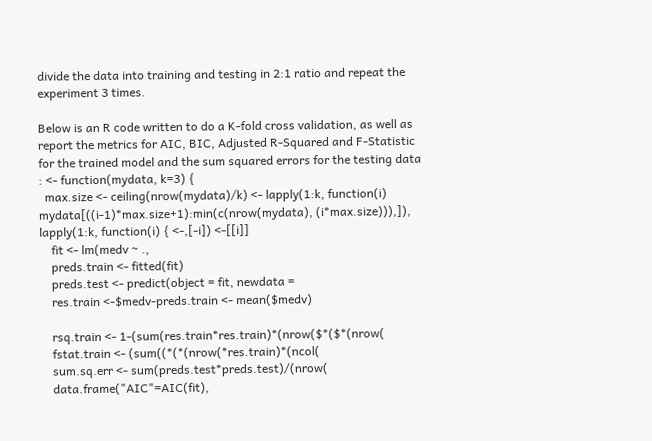divide the data into training and testing in 2:1 ratio and repeat the experiment 3 times.

Below is an R code written to do a K-fold cross validation, as well as report the metrics for AIC, BIC, Adjusted R-Squared and F-Statistic for the trained model and the sum squared errors for the testing data : <- function(mydata, k=3) {
  max.size <- ceiling(nrow(mydata)/k) <- lapply(1:k, function(i) mydata[((i-1)*max.size+1):min(c(nrow(mydata), (i*max.size))),]), lapply(1:k, function(i) { <-,[-i]) <-[[i]]
    fit <- lm(medv ~ .,
    preds.train <- fitted(fit)
    preds.test <- predict(object = fit, newdata =
    res.train <-$medv-preds.train <- mean($medv)

    rsq.train <- 1-(sum(res.train*res.train)*(nrow($*($*(nrow(
    fstat.train <- (sum((*(*(nrow(*res.train)*(ncol(
    sum.sq.err <- sum(preds.test*preds.test)/(nrow(
    data.frame("AIC"=AIC(fit),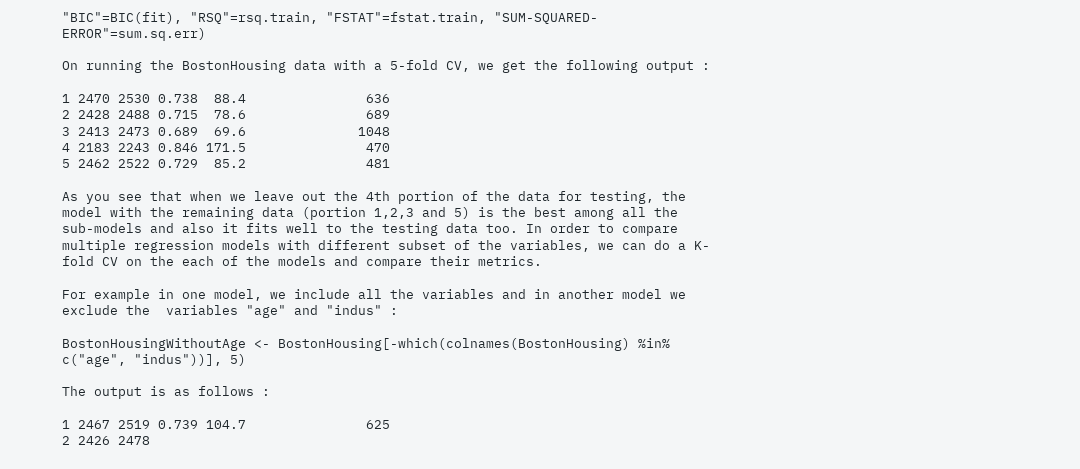"BIC"=BIC(fit), "RSQ"=rsq.train, "FSTAT"=fstat.train, "SUM-SQUARED-ERROR"=sum.sq.err)

On running the BostonHousing data with a 5-fold CV, we get the following output :

1 2470 2530 0.738  88.4               636
2 2428 2488 0.715  78.6               689
3 2413 2473 0.689  69.6              1048
4 2183 2243 0.846 171.5               470
5 2462 2522 0.729  85.2               481

As you see that when we leave out the 4th portion of the data for testing, the model with the remaining data (portion 1,2,3 and 5) is the best among all the sub-models and also it fits well to the testing data too. In order to compare multiple regression models with different subset of the variables, we can do a K-fold CV on the each of the models and compare their metrics.

For example in one model, we include all the variables and in another model we exclude the  variables "age" and "indus" :

BostonHousingWithoutAge <- BostonHousing[-which(colnames(BostonHousing) %in% c("age", "indus"))], 5)

The output is as follows :

1 2467 2519 0.739 104.7               625
2 2426 2478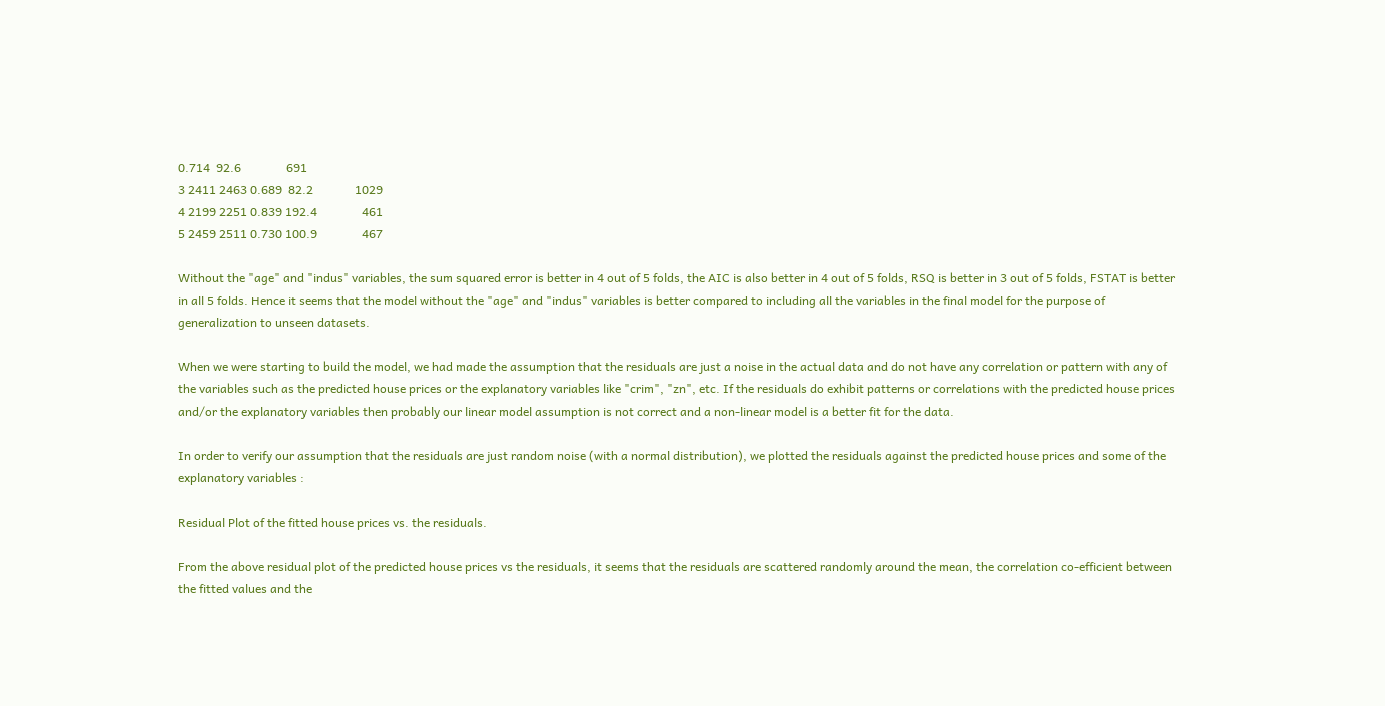0.714  92.6               691
3 2411 2463 0.689  82.2              1029
4 2199 2251 0.839 192.4               461
5 2459 2511 0.730 100.9               467

Without the "age" and "indus" variables, the sum squared error is better in 4 out of 5 folds, the AIC is also better in 4 out of 5 folds, RSQ is better in 3 out of 5 folds, FSTAT is better in all 5 folds. Hence it seems that the model without the "age" and "indus" variables is better compared to including all the variables in the final model for the purpose of generalization to unseen datasets.

When we were starting to build the model, we had made the assumption that the residuals are just a noise in the actual data and do not have any correlation or pattern with any of the variables such as the predicted house prices or the explanatory variables like "crim", "zn", etc. If the residuals do exhibit patterns or correlations with the predicted house prices and/or the explanatory variables then probably our linear model assumption is not correct and a non-linear model is a better fit for the data.

In order to verify our assumption that the residuals are just random noise (with a normal distribution), we plotted the residuals against the predicted house prices and some of the explanatory variables :

Residual Plot of the fitted house prices vs. the residuals.

From the above residual plot of the predicted house prices vs the residuals, it seems that the residuals are scattered randomly around the mean, the correlation co-efficient between the fitted values and the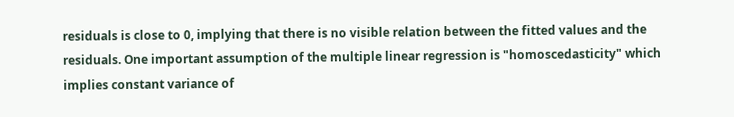residuals is close to 0, implying that there is no visible relation between the fitted values and the residuals. One important assumption of the multiple linear regression is "homoscedasticity" which implies constant variance of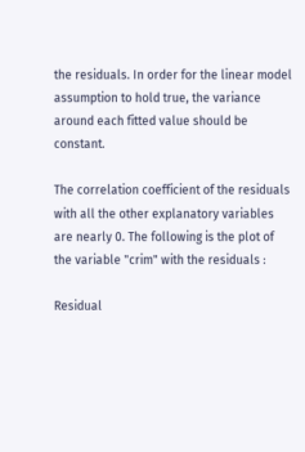the residuals. In order for the linear model assumption to hold true, the variance around each fitted value should be constant.

The correlation coefficient of the residuals with all the other explanatory variables are nearly 0. The following is the plot of the variable "crim" with the residuals :

Residual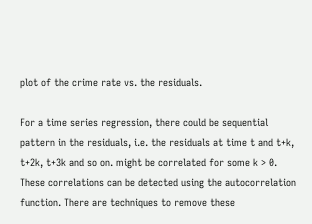plot of the crime rate vs. the residuals.

For a time series regression, there could be sequential pattern in the residuals, i.e. the residuals at time t and t+k, t+2k, t+3k and so on. might be correlated for some k > 0. These correlations can be detected using the autocorrelation function. There are techniques to remove these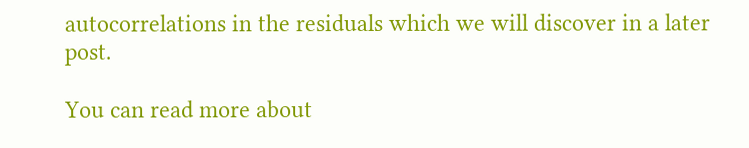autocorrelations in the residuals which we will discover in a later post.

You can read more about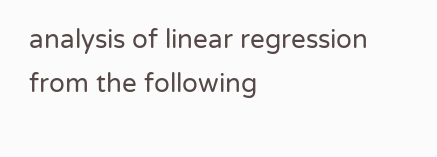analysis of linear regression from the following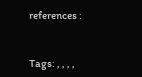references :


Tags: , , , ,